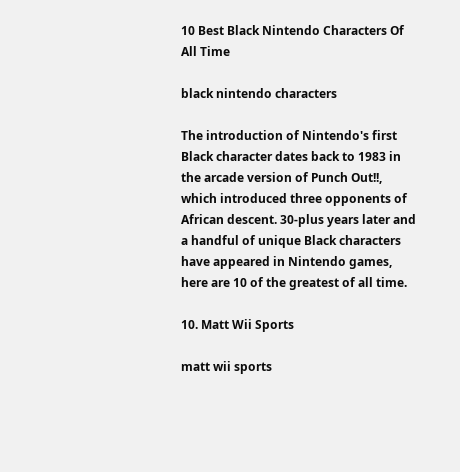10 Best Black Nintendo Characters Of All Time

black nintendo characters

The introduction of Nintendo's first Black character dates back to 1983 in the arcade version of Punch Out!!, which introduced three opponents of African descent. 30-plus years later and a handful of unique Black characters have appeared in Nintendo games, here are 10 of the greatest of all time.

10. Matt Wii Sports

matt wii sports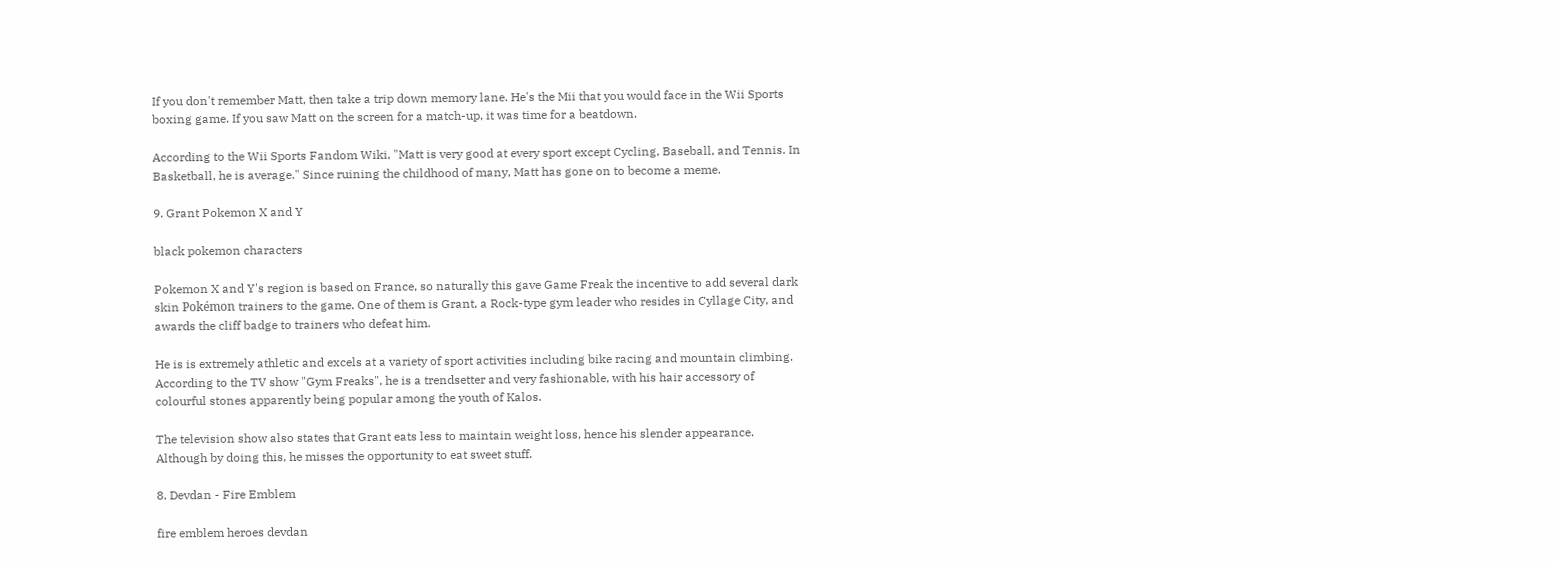If you don't remember Matt, then take a trip down memory lane. He's the Mii that you would face in the Wii Sports boxing game. If you saw Matt on the screen for a match-up, it was time for a beatdown.

According to the Wii Sports Fandom Wiki, "Matt is very good at every sport except Cycling, Baseball, and Tennis. In Basketball, he is average." Since ruining the childhood of many, Matt has gone on to become a meme.

9. Grant Pokemon X and Y

black pokemon characters

Pokemon X and Y's region is based on France, so naturally this gave Game Freak the incentive to add several dark skin Pokémon trainers to the game. One of them is Grant, a Rock-type gym leader who resides in Cyllage City, and awards the cliff badge to trainers who defeat him.

He is is extremely athletic and excels at a variety of sport activities including bike racing and mountain climbing. According to the TV show "Gym Freaks", he is a trendsetter and very fashionable, with his hair accessory of colourful stones apparently being popular among the youth of Kalos.

The television show also states that Grant eats less to maintain weight loss, hence his slender appearance. Although by doing this, he misses the opportunity to eat sweet stuff.

8. Devdan - Fire Emblem

fire emblem heroes devdan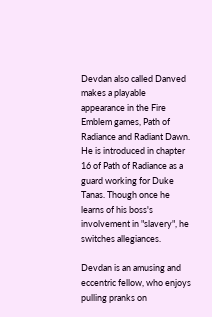Devdan also called Danved makes a playable appearance in the Fire Emblem games, Path of Radiance and Radiant Dawn. He is introduced in chapter 16 of Path of Radiance as a guard working for Duke Tanas. Though once he learns of his boss's involvement in "slavery", he switches allegiances.

Devdan is an amusing and eccentric fellow, who enjoys pulling pranks on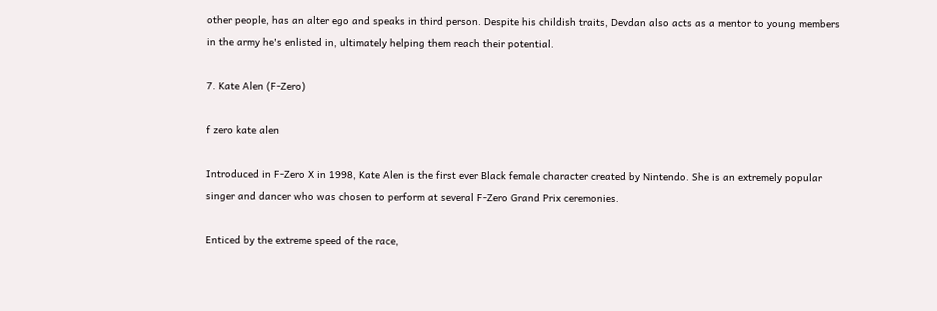other people, has an alter ego and speaks in third person. Despite his childish traits, Devdan also acts as a mentor to young members in the army he's enlisted in, ultimately helping them reach their potential.

7. Kate Alen (F-Zero)

f zero kate alen

Introduced in F-Zero X in 1998, Kate Alen is the first ever Black female character created by Nintendo. She is an extremely popular singer and dancer who was chosen to perform at several F-Zero Grand Prix ceremonies.

Enticed by the extreme speed of the race,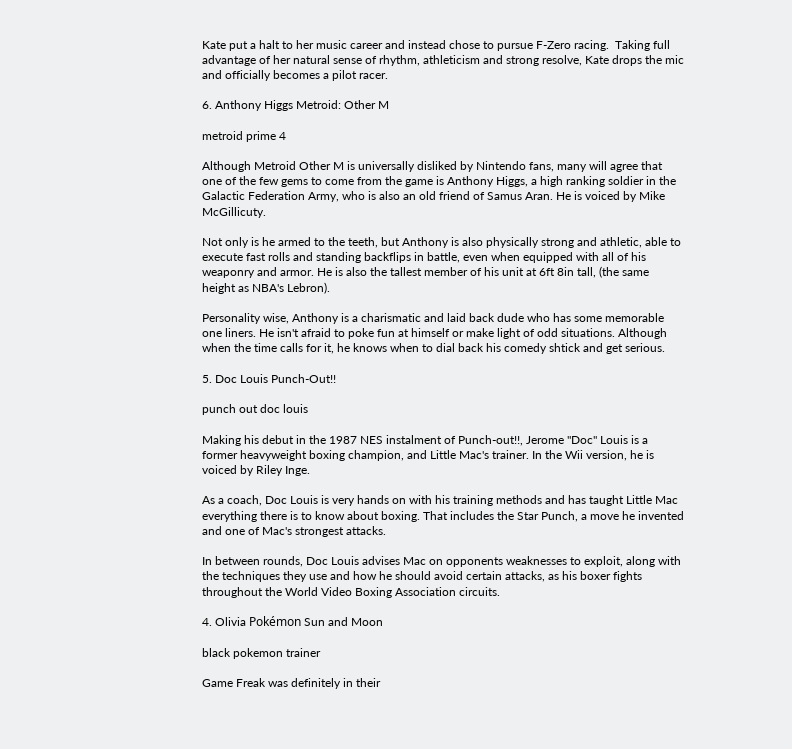Kate put a halt to her music career and instead chose to pursue F-Zero racing.  Taking full advantage of her natural sense of rhythm, athleticism and strong resolve, Kate drops the mic and officially becomes a pilot racer.

6. Anthony Higgs Metroid: Other M

metroid prime 4

Although Metroid Other M is universally disliked by Nintendo fans, many will agree that one of the few gems to come from the game is Anthony Higgs, a high ranking soldier in the Galactic Federation Army, who is also an old friend of Samus Aran. He is voiced by Mike McGillicuty.

Not only is he armed to the teeth, but Anthony is also physically strong and athletic, able to execute fast rolls and standing backflips in battle, even when equipped with all of his weaponry and armor. He is also the tallest member of his unit at 6ft 8in tall, (the same height as NBA's Lebron).

Personality wise, Anthony is a charismatic and laid back dude who has some memorable one liners. He isn't afraid to poke fun at himself or make light of odd situations. Although when the time calls for it, he knows when to dial back his comedy shtick and get serious.

5. Doc Louis Punch-Out!!

punch out doc louis

Making his debut in the 1987 NES instalment of Punch-out!!, Jerome "Doc" Louis is a former heavyweight boxing champion, and Little Mac's trainer. In the Wii version, he is voiced by Riley Inge.

As a coach, Doc Louis is very hands on with his training methods and has taught Little Mac everything there is to know about boxing. That includes the Star Punch, a move he invented and one of Mac's strongest attacks.

In between rounds, Doc Louis advises Mac on opponents weaknesses to exploit, along with the techniques they use and how he should avoid certain attacks, as his boxer fights throughout the World Video Boxing Association circuits.

4. Olivia Pokémon Sun and Moon

black pokemon trainer

Game Freak was definitely in their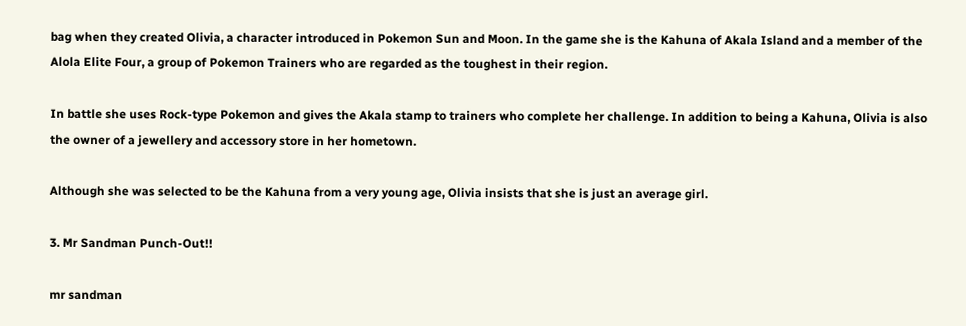bag when they created Olivia, a character introduced in Pokemon Sun and Moon. In the game she is the Kahuna of Akala Island and a member of the Alola Elite Four, a group of Pokemon Trainers who are regarded as the toughest in their region.

In battle she uses Rock-type Pokemon and gives the Akala stamp to trainers who complete her challenge. In addition to being a Kahuna, Olivia is also the owner of a jewellery and accessory store in her hometown.

Although she was selected to be the Kahuna from a very young age, Olivia insists that she is just an average girl.

3. Mr Sandman Punch-Out!!

mr sandman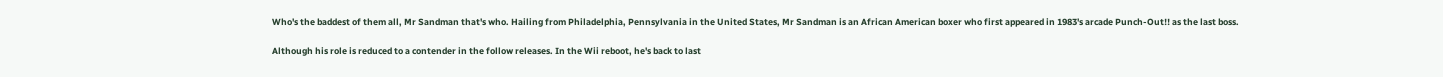Who's the baddest of them all, Mr Sandman that's who. Hailing from Philadelphia, Pennsylvania in the United States, Mr Sandman is an African American boxer who first appeared in 1983's arcade Punch-Out!! as the last boss.

Although his role is reduced to a contender in the follow releases. In the Wii reboot, he's back to last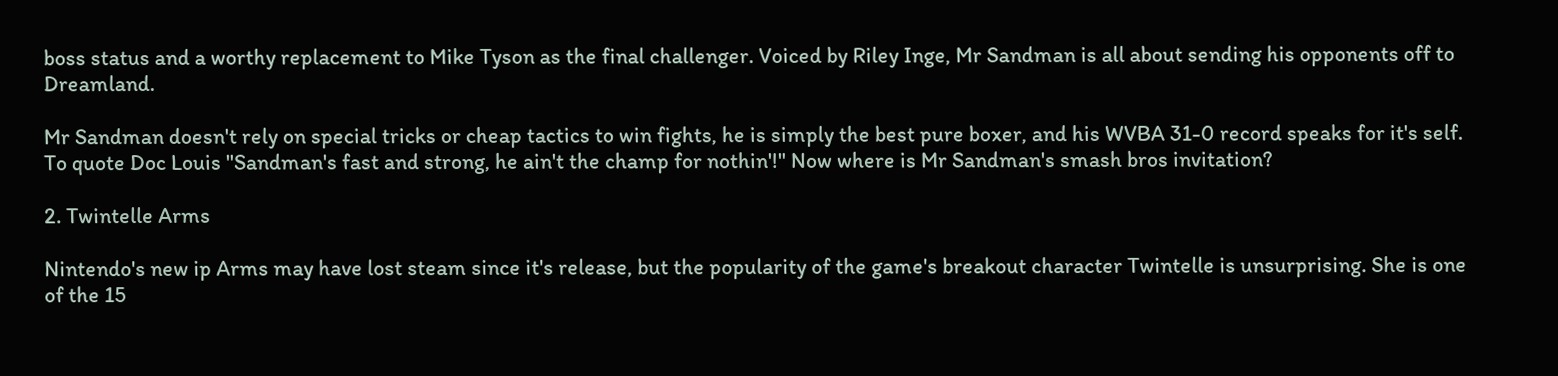boss status and a worthy replacement to Mike Tyson as the final challenger. Voiced by Riley Inge, Mr Sandman is all about sending his opponents off to Dreamland.

Mr Sandman doesn't rely on special tricks or cheap tactics to win fights, he is simply the best pure boxer, and his WVBA 31-0 record speaks for it's self. To quote Doc Louis "Sandman's fast and strong, he ain't the champ for nothin'!" Now where is Mr Sandman's smash bros invitation?

2. Twintelle Arms

Nintendo's new ip Arms may have lost steam since it's release, but the popularity of the game's breakout character Twintelle is unsurprising. She is one of the 15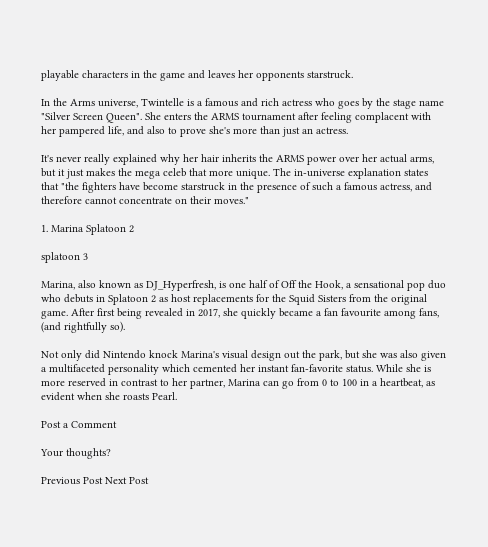playable characters in the game and leaves her opponents starstruck.

In the Arms universe, Twintelle is a famous and rich actress who goes by the stage name "Silver Screen Queen". She enters the ARMS tournament after feeling complacent with her pampered life, and also to prove she's more than just an actress.

It's never really explained why her hair inherits the ARMS power over her actual arms, but it just makes the mega celeb that more unique. The in-universe explanation states that "the fighters have become starstruck in the presence of such a famous actress, and therefore cannot concentrate on their moves."

1. Marina Splatoon 2

splatoon 3

Marina, also known as DJ_Hyperfresh, is one half of Off the Hook, a sensational pop duo who debuts in Splatoon 2 as host replacements for the Squid Sisters from the original game. After first being revealed in 2017, she quickly became a fan favourite among fans, (and rightfully so).

Not only did Nintendo knock Marina's visual design out the park, but she was also given a multifaceted personality which cemented her instant fan-favorite status. While she is more reserved in contrast to her partner, Marina can go from 0 to 100 in a heartbeat, as evident when she roasts Pearl.

Post a Comment

Your thoughts?

Previous Post Next Post